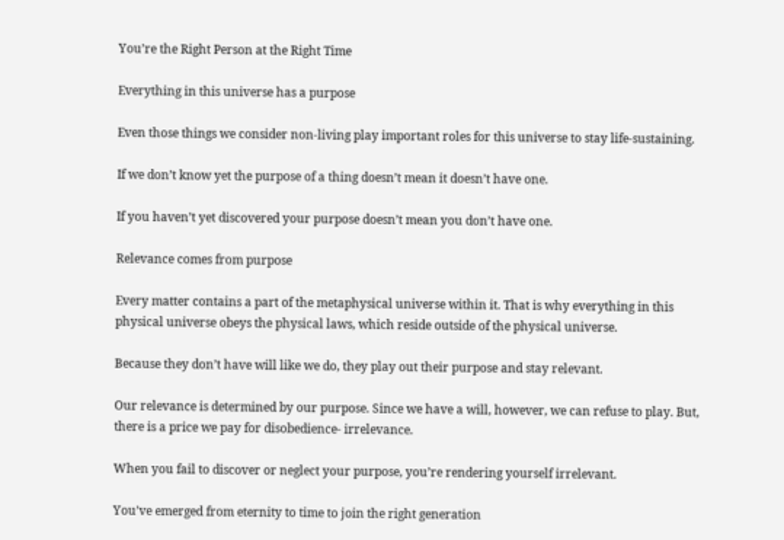You’re the Right Person at the Right Time

Everything in this universe has a purpose

Even those things we consider non-living play important roles for this universe to stay life-sustaining.

If we don’t know yet the purpose of a thing doesn’t mean it doesn’t have one.

If you haven’t yet discovered your purpose doesn’t mean you don’t have one.

Relevance comes from purpose

Every matter contains a part of the metaphysical universe within it. That is why everything in this physical universe obeys the physical laws, which reside outside of the physical universe.

Because they don’t have will like we do, they play out their purpose and stay relevant.

Our relevance is determined by our purpose. Since we have a will, however, we can refuse to play. But, there is a price we pay for disobedience- irrelevance.

When you fail to discover or neglect your purpose, you’re rendering yourself irrelevant.

You’ve emerged from eternity to time to join the right generation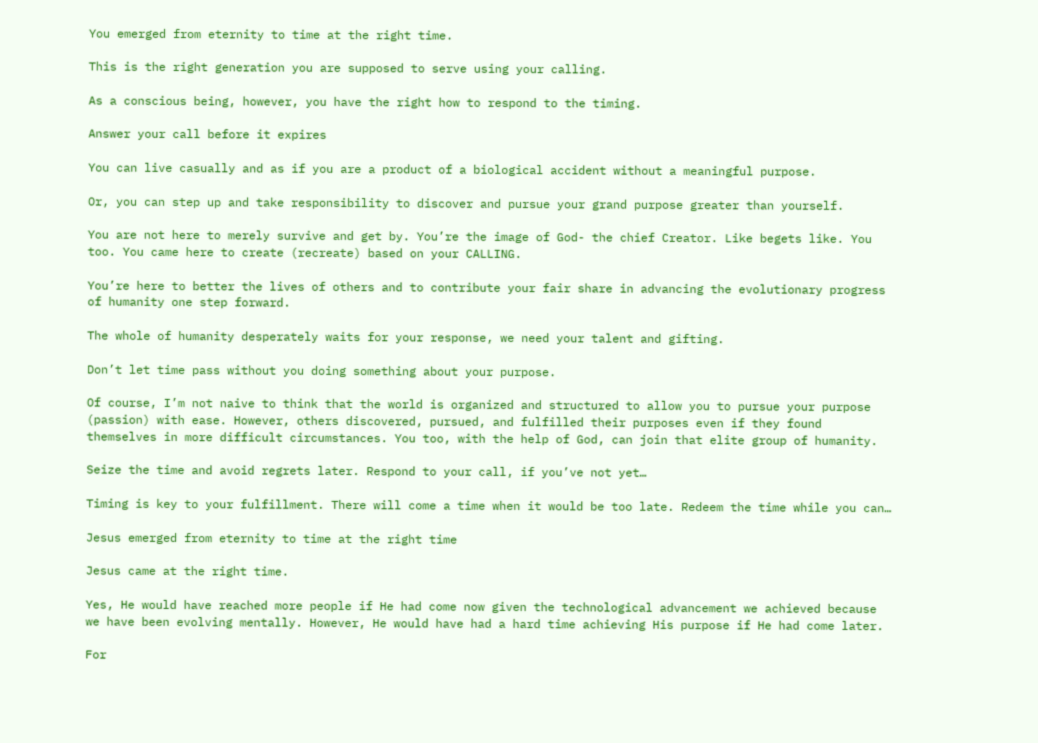You emerged from eternity to time at the right time.

This is the right generation you are supposed to serve using your calling.

As a conscious being, however, you have the right how to respond to the timing.

Answer your call before it expires

You can live casually and as if you are a product of a biological accident without a meaningful purpose.

Or, you can step up and take responsibility to discover and pursue your grand purpose greater than yourself.

You are not here to merely survive and get by. You’re the image of God- the chief Creator. Like begets like. You too. You came here to create (recreate) based on your CALLING.

You’re here to better the lives of others and to contribute your fair share in advancing the evolutionary progress of humanity one step forward.

The whole of humanity desperately waits for your response, we need your talent and gifting.

Don’t let time pass without you doing something about your purpose.

Of course, I’m not naive to think that the world is organized and structured to allow you to pursue your purpose (passion) with ease. However, others discovered, pursued, and fulfilled their purposes even if they found themselves in more difficult circumstances. You too, with the help of God, can join that elite group of humanity.

Seize the time and avoid regrets later. Respond to your call, if you’ve not yet…

Timing is key to your fulfillment. There will come a time when it would be too late. Redeem the time while you can…

Jesus emerged from eternity to time at the right time

Jesus came at the right time.

Yes, He would have reached more people if He had come now given the technological advancement we achieved because we have been evolving mentally. However, He would have had a hard time achieving His purpose if He had come later.

For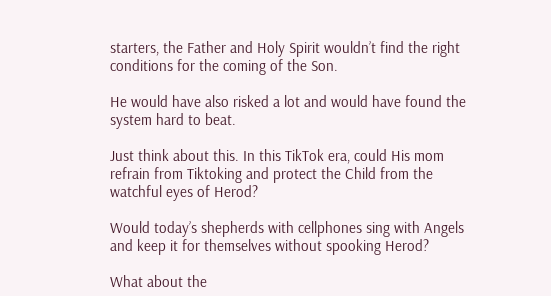starters, the Father and Holy Spirit wouldn’t find the right conditions for the coming of the Son.

He would have also risked a lot and would have found the system hard to beat.

Just think about this. In this TikTok era, could His mom refrain from Tiktoking and protect the Child from the watchful eyes of Herod?

Would today’s shepherds with cellphones sing with Angels and keep it for themselves without spooking Herod?

What about the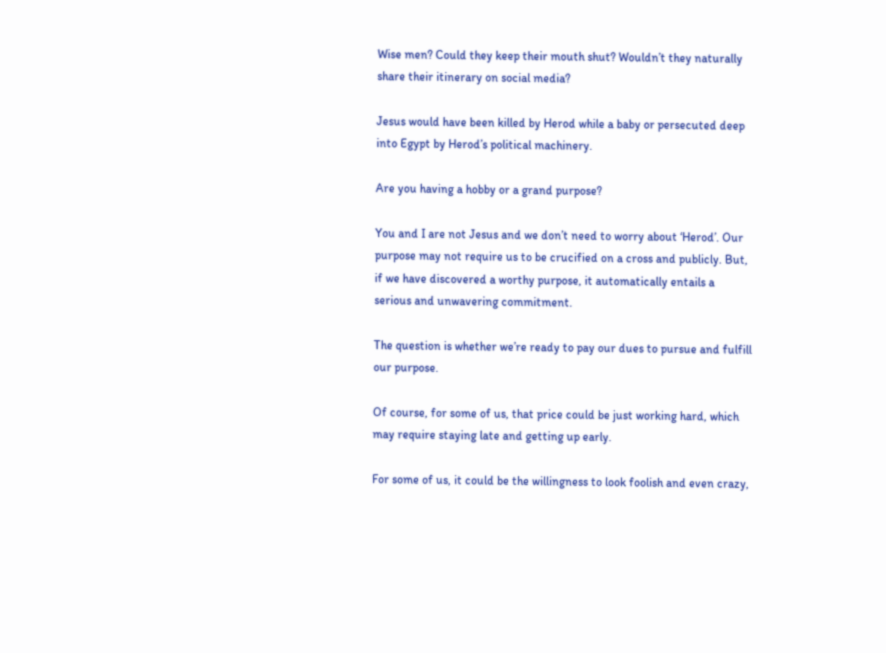Wise men? Could they keep their mouth shut? Wouldn’t they naturally share their itinerary on social media?

Jesus would have been killed by Herod while a baby or persecuted deep into Egypt by Herod’s political machinery.

Are you having a hobby or a grand purpose?

You and I are not Jesus and we don’t need to worry about ‘Herod’. Our purpose may not require us to be crucified on a cross and publicly. But, if we have discovered a worthy purpose, it automatically entails a serious and unwavering commitment.

The question is whether we’re ready to pay our dues to pursue and fulfill our purpose.

Of course, for some of us, that price could be just working hard, which may require staying late and getting up early.

For some of us, it could be the willingness to look foolish and even crazy,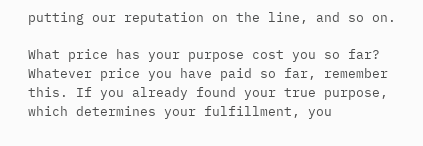putting our reputation on the line, and so on.

What price has your purpose cost you so far? Whatever price you have paid so far, remember this. If you already found your true purpose, which determines your fulfillment, you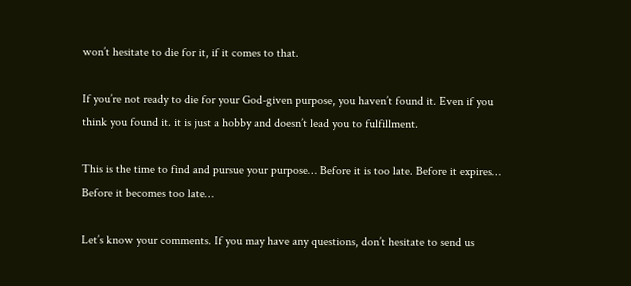won’t hesitate to die for it, if it comes to that.

If you’re not ready to die for your God-given purpose, you haven’t found it. Even if you think you found it. it is just a hobby and doesn’t lead you to fulfillment.

This is the time to find and pursue your purpose… Before it is too late. Before it expires… Before it becomes too late…

Let’s know your comments. If you may have any questions, don’t hesitate to send us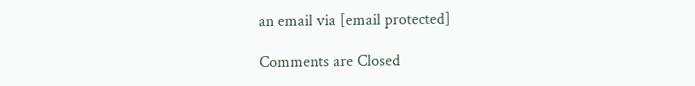an email via [email protected]

Comments are Closed